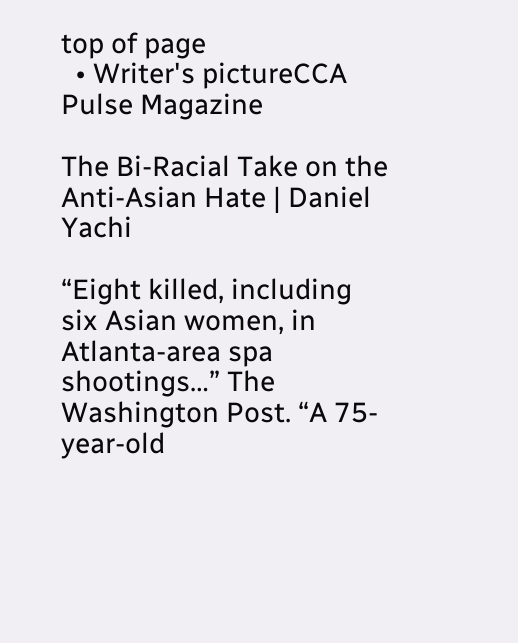top of page
  • Writer's pictureCCA Pulse Magazine

The Bi-Racial Take on the Anti-Asian Hate | Daniel Yachi

“Eight killed, including six Asian women, in Atlanta-area spa shootings…” The Washington Post. “A 75-year-old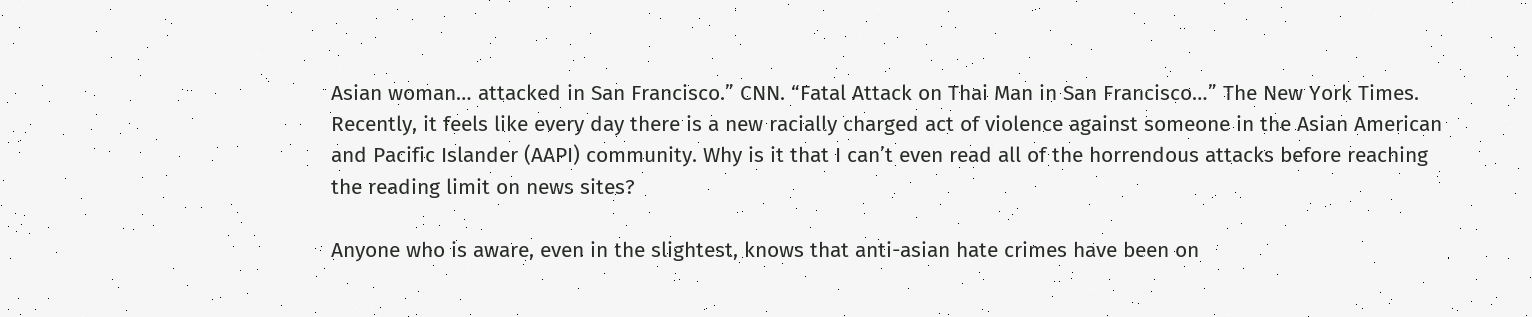Asian woman… attacked in San Francisco.” CNN. “Fatal Attack on Thai Man in San Francisco…” The New York Times. Recently, it feels like every day there is a new racially charged act of violence against someone in the Asian American and Pacific Islander (AAPI) community. Why is it that I can’t even read all of the horrendous attacks before reaching the reading limit on news sites?

Anyone who is aware, even in the slightest, knows that anti-asian hate crimes have been on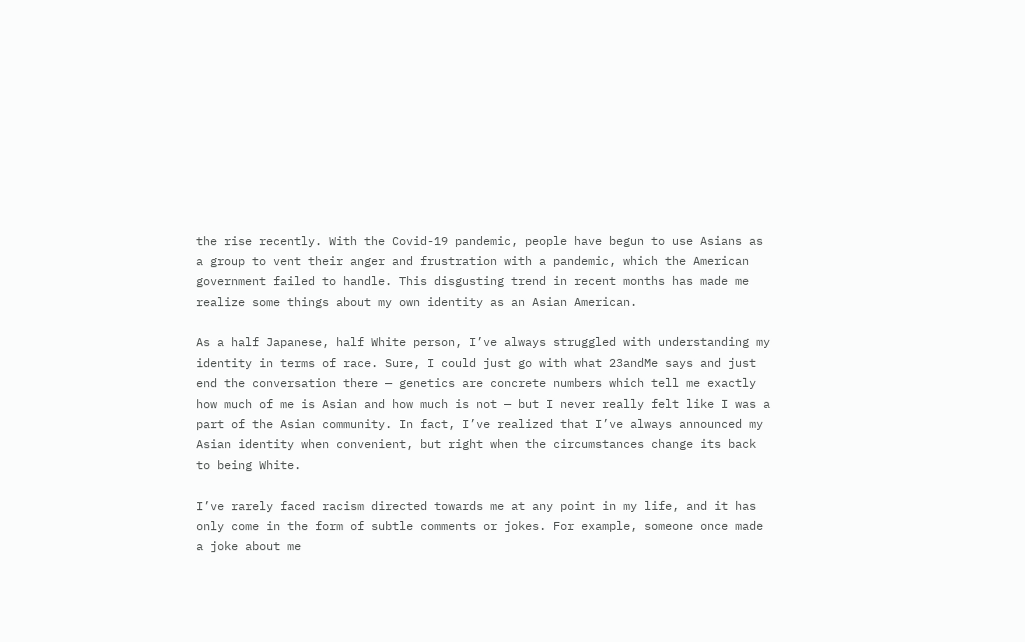the rise recently. With the Covid-19 pandemic, people have begun to use Asians as a group to vent their anger and frustration with a pandemic, which the American government failed to handle. This disgusting trend in recent months has made me realize some things about my own identity as an Asian American.

As a half Japanese, half White person, I’ve always struggled with understanding my identity in terms of race. Sure, I could just go with what 23andMe says and just end the conversation there — genetics are concrete numbers which tell me exactly how much of me is Asian and how much is not — but I never really felt like I was a part of the Asian community. In fact, I’ve realized that I’ve always announced my Asian identity when convenient, but right when the circumstances change its back to being White.

I’ve rarely faced racism directed towards me at any point in my life, and it has only come in the form of subtle comments or jokes. For example, someone once made a joke about me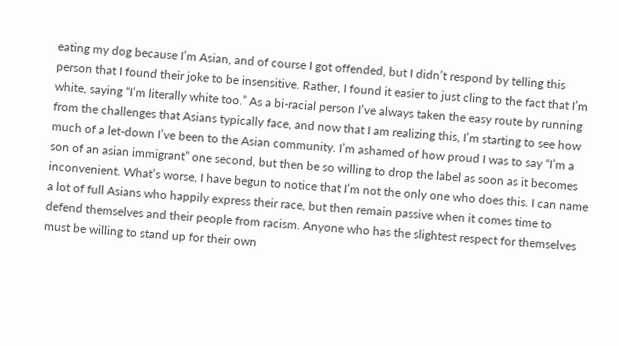eating my dog because I’m Asian, and of course I got offended, but I didn’t respond by telling this person that I found their joke to be insensitive. Rather, I found it easier to just cling to the fact that I’m white, saying “I’m literally white too.” As a bi-racial person I’ve always taken the easy route by running from the challenges that Asians typically face, and now that I am realizing this, I’m starting to see how much of a let-down I’ve been to the Asian community. I’m ashamed of how proud I was to say “I’m a son of an asian immigrant” one second, but then be so willing to drop the label as soon as it becomes inconvenient. What’s worse, I have begun to notice that I’m not the only one who does this. I can name a lot of full Asians who happily express their race, but then remain passive when it comes time to defend themselves and their people from racism. Anyone who has the slightest respect for themselves must be willing to stand up for their own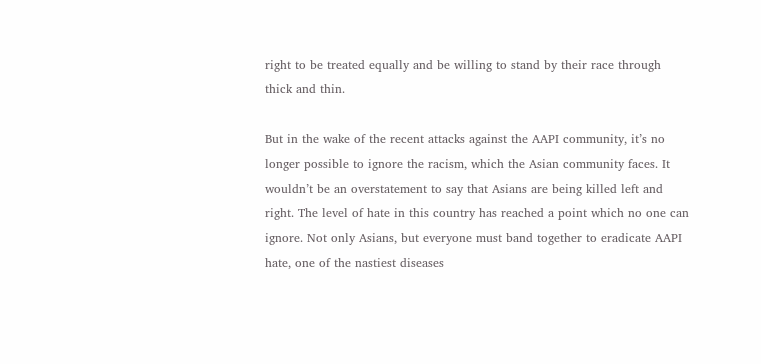right to be treated equally and be willing to stand by their race through thick and thin.

But in the wake of the recent attacks against the AAPI community, it’s no longer possible to ignore the racism, which the Asian community faces. It wouldn’t be an overstatement to say that Asians are being killed left and right. The level of hate in this country has reached a point which no one can ignore. Not only Asians, but everyone must band together to eradicate AAPI hate, one of the nastiest diseases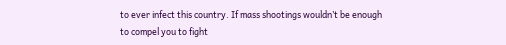to ever infect this country. If mass shootings wouldn’t be enough to compel you to fight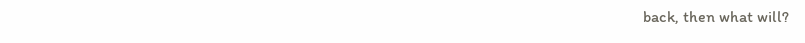back, then what will?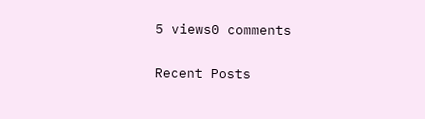5 views0 comments

Recent Posts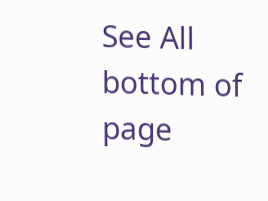See All
bottom of page